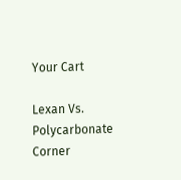Your Cart

Lexan Vs. Polycarbonate Corner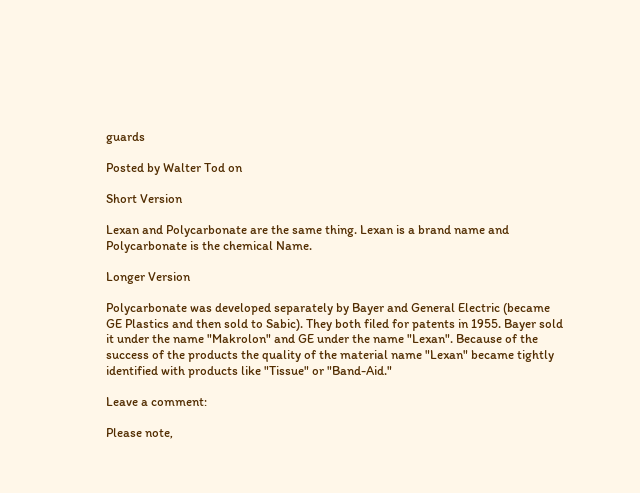guards

Posted by Walter Tod on

Short Version

Lexan and Polycarbonate are the same thing. Lexan is a brand name and Polycarbonate is the chemical Name.

Longer Version

Polycarbonate was developed separately by Bayer and General Electric (became GE Plastics and then sold to Sabic). They both filed for patents in 1955. Bayer sold it under the name "Makrolon" and GE under the name "Lexan". Because of the success of the products the quality of the material name "Lexan" became tightly identified with products like "Tissue" or "Band-Aid."

Leave a comment:

Please note,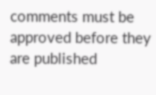comments must be approved before they are published